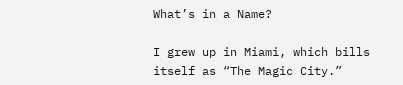What’s in a Name?

I grew up in Miami, which bills itself as “The Magic City.”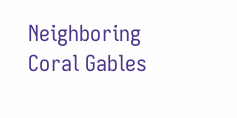Neighboring Coral Gables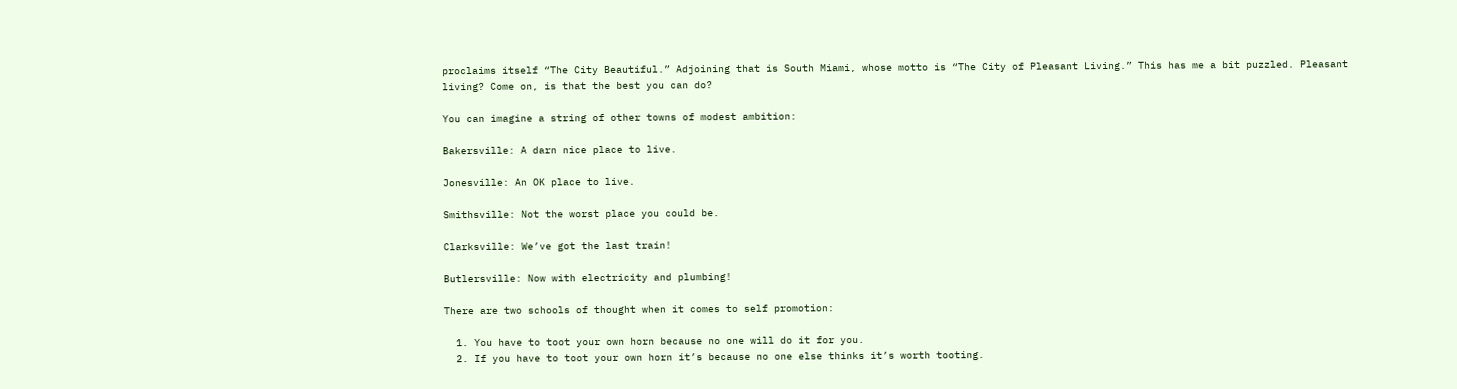proclaims itself “The City Beautiful.” Adjoining that is South Miami, whose motto is “The City of Pleasant Living.” This has me a bit puzzled. Pleasant living? Come on, is that the best you can do?

You can imagine a string of other towns of modest ambition:

Bakersville: A darn nice place to live.

Jonesville: An OK place to live.

Smithsville: Not the worst place you could be.

Clarksville: We’ve got the last train!

Butlersville: Now with electricity and plumbing!

There are two schools of thought when it comes to self promotion:

  1. You have to toot your own horn because no one will do it for you.
  2. If you have to toot your own horn it’s because no one else thinks it’s worth tooting.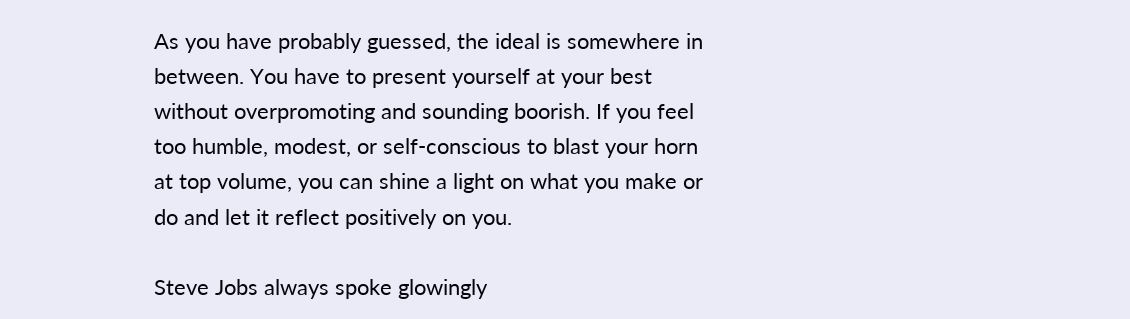As you have probably guessed, the ideal is somewhere in between. You have to present yourself at your best without overpromoting and sounding boorish. If you feel too humble, modest, or self-conscious to blast your horn at top volume, you can shine a light on what you make or do and let it reflect positively on you.

Steve Jobs always spoke glowingly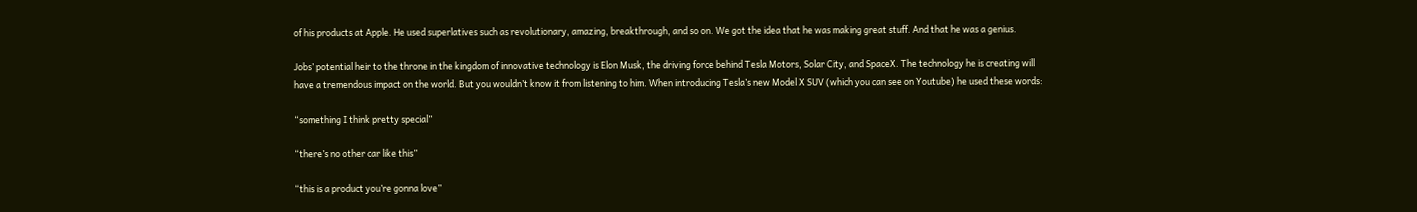of his products at Apple. He used superlatives such as revolutionary, amazing, breakthrough, and so on. We got the idea that he was making great stuff. And that he was a genius.

Jobs’ potential heir to the throne in the kingdom of innovative technology is Elon Musk, the driving force behind Tesla Motors, Solar City, and SpaceX. The technology he is creating will have a tremendous impact on the world. But you wouldn’t know it from listening to him. When introducing Tesla’s new Model X SUV (which you can see on Youtube) he used these words:

“something I think pretty special”

“there’s no other car like this”

“this is a product you’re gonna love”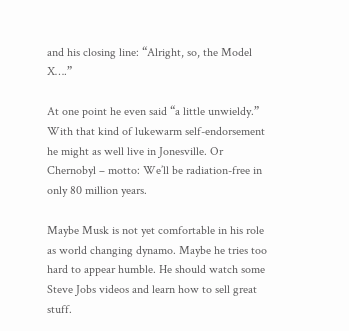and his closing line: “Alright, so, the Model X….”

At one point he even said “a little unwieldy.” With that kind of lukewarm self-endorsement he might as well live in Jonesville. Or Chernobyl – motto: We’ll be radiation-free in only 80 million years.

Maybe Musk is not yet comfortable in his role as world changing dynamo. Maybe he tries too hard to appear humble. He should watch some Steve Jobs videos and learn how to sell great stuff.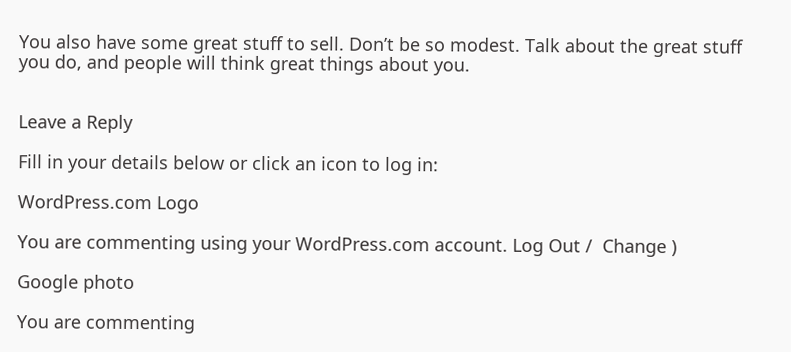You also have some great stuff to sell. Don’t be so modest. Talk about the great stuff you do, and people will think great things about you.


Leave a Reply

Fill in your details below or click an icon to log in:

WordPress.com Logo

You are commenting using your WordPress.com account. Log Out /  Change )

Google photo

You are commenting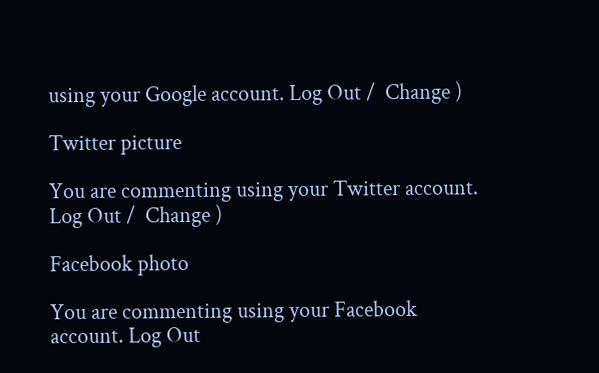using your Google account. Log Out /  Change )

Twitter picture

You are commenting using your Twitter account. Log Out /  Change )

Facebook photo

You are commenting using your Facebook account. Log Out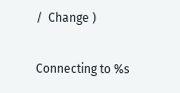/  Change )

Connecting to %s